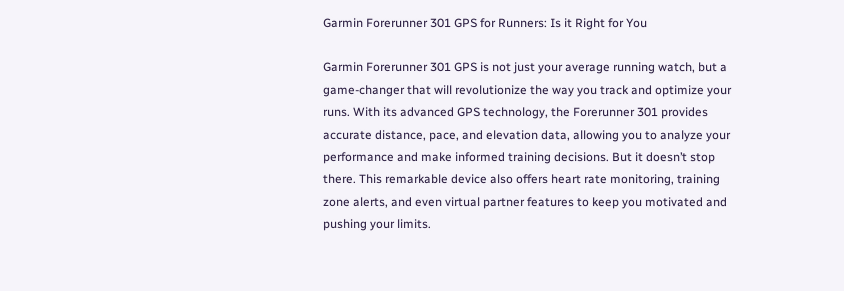Garmin Forerunner 301 GPS for Runners: Is it Right for You

Garmin Forerunner 301 GPS is not just your average running watch, but a game-changer that will revolutionize the way you track and optimize your runs. With its advanced GPS technology, the Forerunner 301 provides accurate distance, pace, and elevation data, allowing you to analyze your performance and make informed training decisions. But it doesn’t stop there. This remarkable device also offers heart rate monitoring, training zone alerts, and even virtual partner features to keep you motivated and pushing your limits.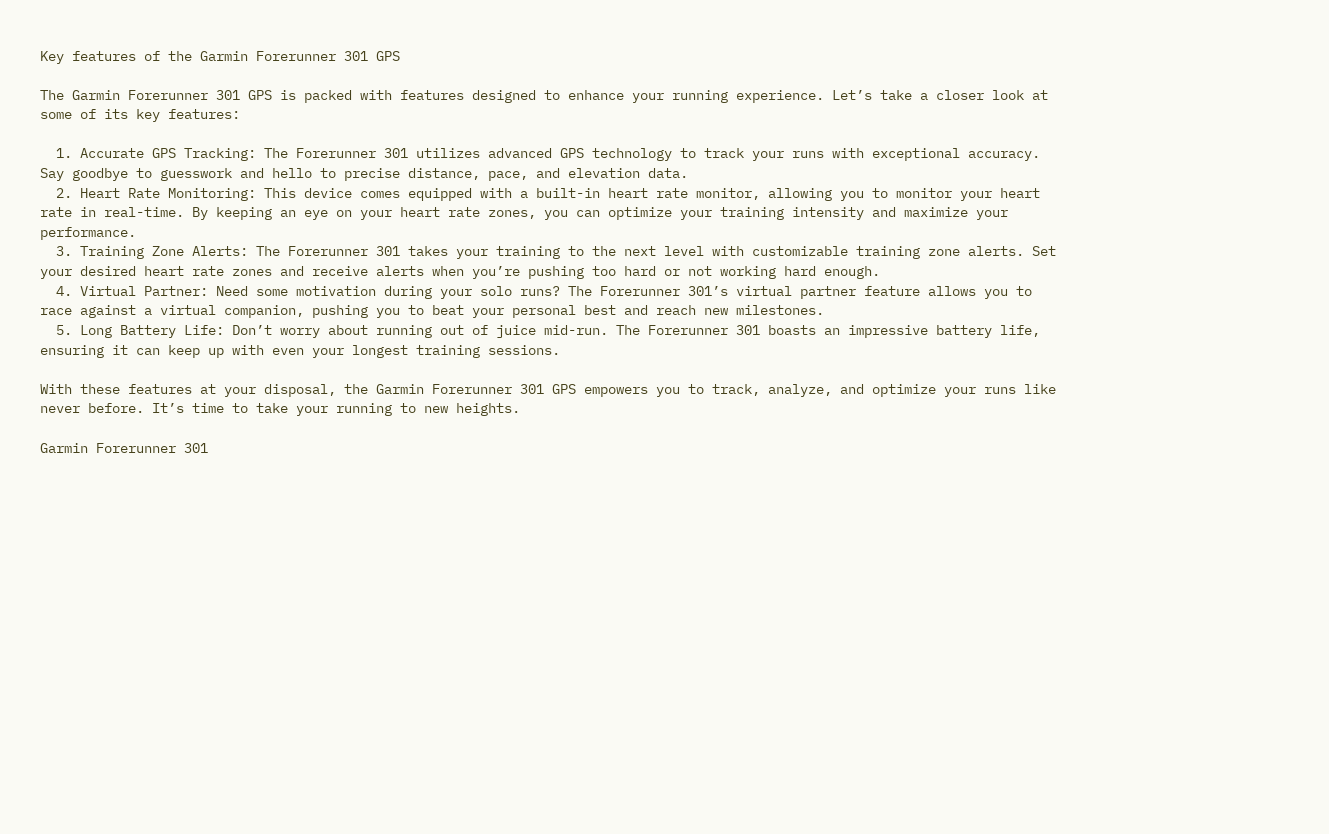Key features of the Garmin Forerunner 301 GPS

The Garmin Forerunner 301 GPS is packed with features designed to enhance your running experience. Let’s take a closer look at some of its key features:

  1. Accurate GPS Tracking: The Forerunner 301 utilizes advanced GPS technology to track your runs with exceptional accuracy. Say goodbye to guesswork and hello to precise distance, pace, and elevation data.
  2. Heart Rate Monitoring: This device comes equipped with a built-in heart rate monitor, allowing you to monitor your heart rate in real-time. By keeping an eye on your heart rate zones, you can optimize your training intensity and maximize your performance.
  3. Training Zone Alerts: The Forerunner 301 takes your training to the next level with customizable training zone alerts. Set your desired heart rate zones and receive alerts when you’re pushing too hard or not working hard enough.
  4. Virtual Partner: Need some motivation during your solo runs? The Forerunner 301’s virtual partner feature allows you to race against a virtual companion, pushing you to beat your personal best and reach new milestones.
  5. Long Battery Life: Don’t worry about running out of juice mid-run. The Forerunner 301 boasts an impressive battery life, ensuring it can keep up with even your longest training sessions.

With these features at your disposal, the Garmin Forerunner 301 GPS empowers you to track, analyze, and optimize your runs like never before. It’s time to take your running to new heights.

Garmin Forerunner 301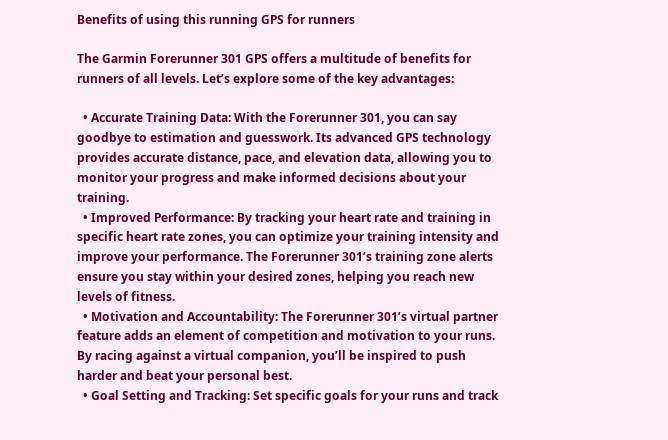Benefits of using this running GPS for runners

The Garmin Forerunner 301 GPS offers a multitude of benefits for runners of all levels. Let’s explore some of the key advantages:

  • Accurate Training Data: With the Forerunner 301, you can say goodbye to estimation and guesswork. Its advanced GPS technology provides accurate distance, pace, and elevation data, allowing you to monitor your progress and make informed decisions about your training.
  • Improved Performance: By tracking your heart rate and training in specific heart rate zones, you can optimize your training intensity and improve your performance. The Forerunner 301’s training zone alerts ensure you stay within your desired zones, helping you reach new levels of fitness.
  • Motivation and Accountability: The Forerunner 301’s virtual partner feature adds an element of competition and motivation to your runs. By racing against a virtual companion, you’ll be inspired to push harder and beat your personal best.
  • Goal Setting and Tracking: Set specific goals for your runs and track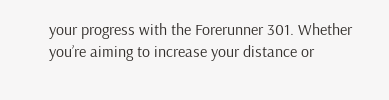your progress with the Forerunner 301. Whether you’re aiming to increase your distance or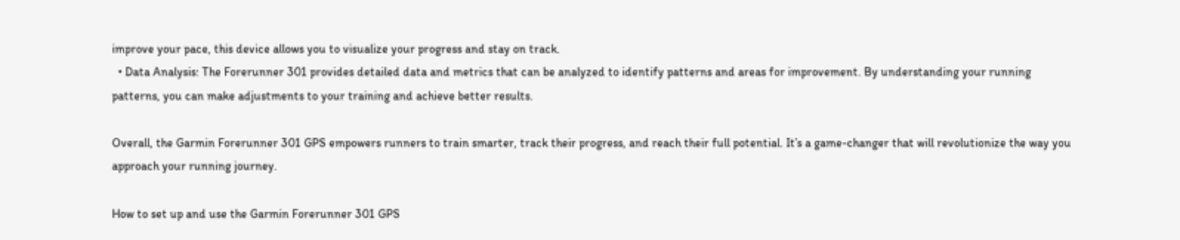improve your pace, this device allows you to visualize your progress and stay on track.
  • Data Analysis: The Forerunner 301 provides detailed data and metrics that can be analyzed to identify patterns and areas for improvement. By understanding your running patterns, you can make adjustments to your training and achieve better results.

Overall, the Garmin Forerunner 301 GPS empowers runners to train smarter, track their progress, and reach their full potential. It’s a game-changer that will revolutionize the way you approach your running journey.

How to set up and use the Garmin Forerunner 301 GPS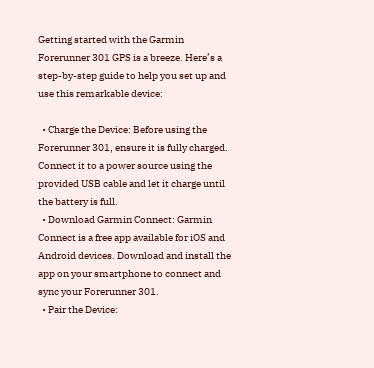Getting started with the Garmin Forerunner 301 GPS is a breeze. Here’s a step-by-step guide to help you set up and use this remarkable device:

  • Charge the Device: Before using the Forerunner 301, ensure it is fully charged. Connect it to a power source using the provided USB cable and let it charge until the battery is full.
  • Download Garmin Connect: Garmin Connect is a free app available for iOS and Android devices. Download and install the app on your smartphone to connect and sync your Forerunner 301.
  • Pair the Device: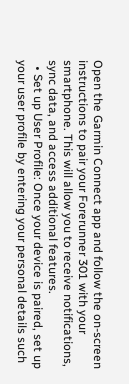Open the Garmin Connect app and follow the on-screen instructions to pair your Forerunner 301 with your smartphone. This will allow you to receive notifications, sync data, and access additional features.
  • Set up User Profile: Once your device is paired, set up your user profile by entering your personal details such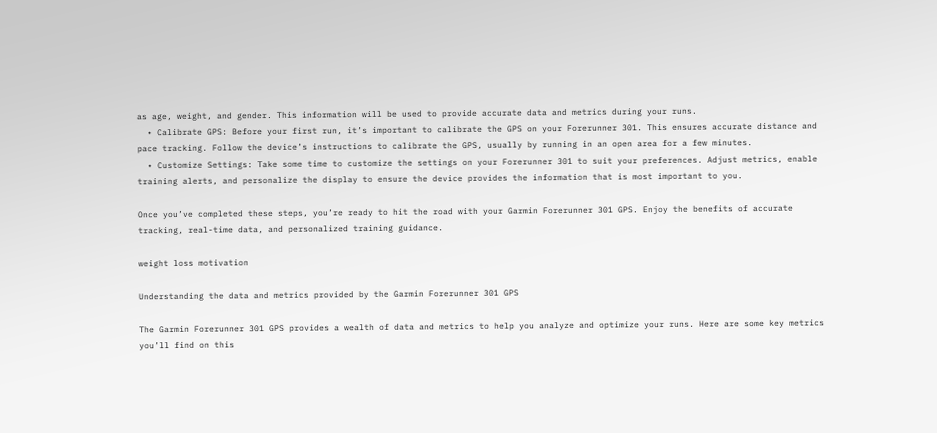as age, weight, and gender. This information will be used to provide accurate data and metrics during your runs.
  • Calibrate GPS: Before your first run, it’s important to calibrate the GPS on your Forerunner 301. This ensures accurate distance and pace tracking. Follow the device’s instructions to calibrate the GPS, usually by running in an open area for a few minutes.
  • Customize Settings: Take some time to customize the settings on your Forerunner 301 to suit your preferences. Adjust metrics, enable training alerts, and personalize the display to ensure the device provides the information that is most important to you.

Once you’ve completed these steps, you’re ready to hit the road with your Garmin Forerunner 301 GPS. Enjoy the benefits of accurate tracking, real-time data, and personalized training guidance.

weight loss motivation

Understanding the data and metrics provided by the Garmin Forerunner 301 GPS

The Garmin Forerunner 301 GPS provides a wealth of data and metrics to help you analyze and optimize your runs. Here are some key metrics you’ll find on this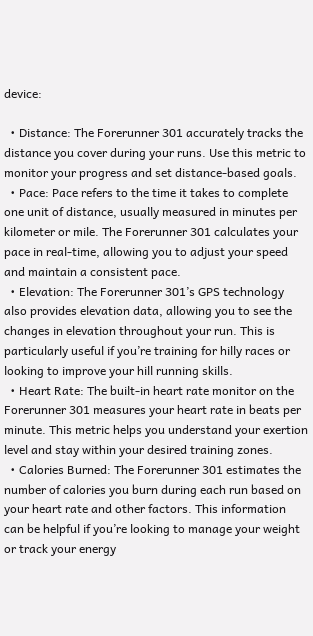device:

  • Distance: The Forerunner 301 accurately tracks the distance you cover during your runs. Use this metric to monitor your progress and set distance-based goals.
  • Pace: Pace refers to the time it takes to complete one unit of distance, usually measured in minutes per kilometer or mile. The Forerunner 301 calculates your pace in real-time, allowing you to adjust your speed and maintain a consistent pace.
  • Elevation: The Forerunner 301’s GPS technology also provides elevation data, allowing you to see the changes in elevation throughout your run. This is particularly useful if you’re training for hilly races or looking to improve your hill running skills.
  • Heart Rate: The built-in heart rate monitor on the Forerunner 301 measures your heart rate in beats per minute. This metric helps you understand your exertion level and stay within your desired training zones.
  • Calories Burned: The Forerunner 301 estimates the number of calories you burn during each run based on your heart rate and other factors. This information can be helpful if you’re looking to manage your weight or track your energy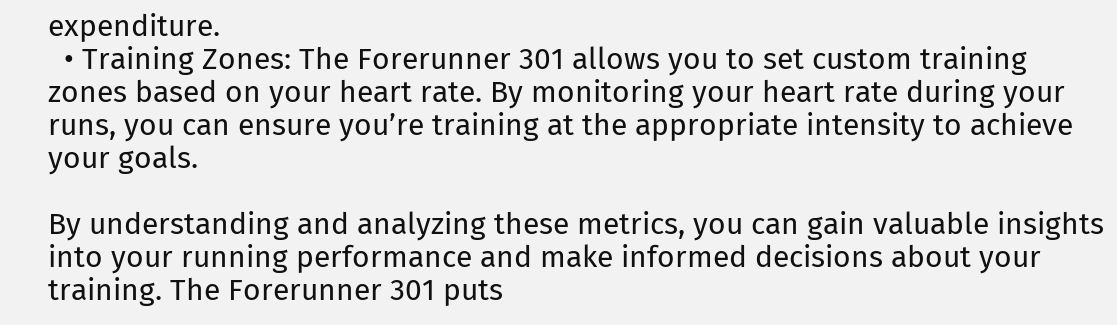expenditure.
  • Training Zones: The Forerunner 301 allows you to set custom training zones based on your heart rate. By monitoring your heart rate during your runs, you can ensure you’re training at the appropriate intensity to achieve your goals.

By understanding and analyzing these metrics, you can gain valuable insights into your running performance and make informed decisions about your training. The Forerunner 301 puts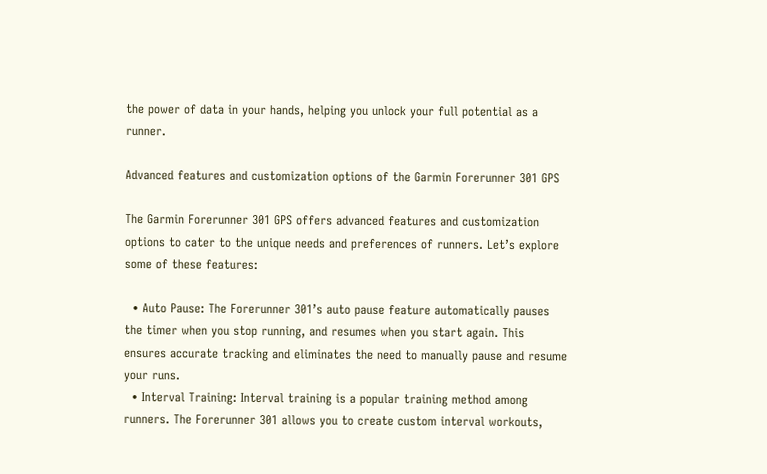the power of data in your hands, helping you unlock your full potential as a runner.

Advanced features and customization options of the Garmin Forerunner 301 GPS

The Garmin Forerunner 301 GPS offers advanced features and customization options to cater to the unique needs and preferences of runners. Let’s explore some of these features:

  • Auto Pause: The Forerunner 301’s auto pause feature automatically pauses the timer when you stop running, and resumes when you start again. This ensures accurate tracking and eliminates the need to manually pause and resume your runs.
  • Interval Training: Interval training is a popular training method among runners. The Forerunner 301 allows you to create custom interval workouts,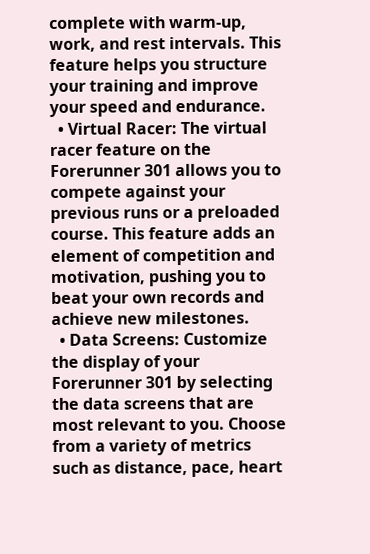complete with warm-up, work, and rest intervals. This feature helps you structure your training and improve your speed and endurance.
  • Virtual Racer: The virtual racer feature on the Forerunner 301 allows you to compete against your previous runs or a preloaded course. This feature adds an element of competition and motivation, pushing you to beat your own records and achieve new milestones.
  • Data Screens: Customize the display of your Forerunner 301 by selecting the data screens that are most relevant to you. Choose from a variety of metrics such as distance, pace, heart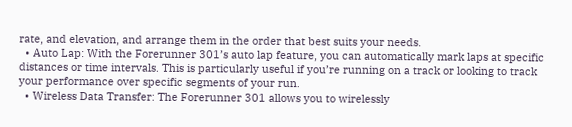rate, and elevation, and arrange them in the order that best suits your needs.
  • Auto Lap: With the Forerunner 301’s auto lap feature, you can automatically mark laps at specific distances or time intervals. This is particularly useful if you’re running on a track or looking to track your performance over specific segments of your run.
  • Wireless Data Transfer: The Forerunner 301 allows you to wirelessly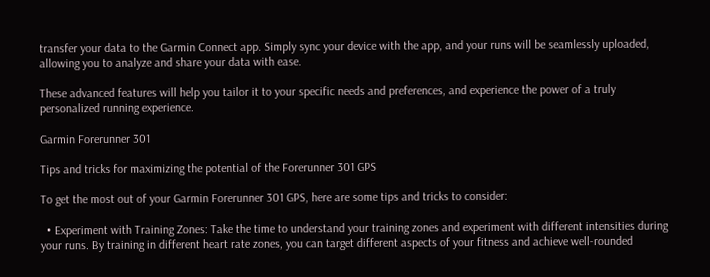transfer your data to the Garmin Connect app. Simply sync your device with the app, and your runs will be seamlessly uploaded, allowing you to analyze and share your data with ease.

These advanced features will help you tailor it to your specific needs and preferences, and experience the power of a truly personalized running experience.

Garmin Forerunner 301

Tips and tricks for maximizing the potential of the Forerunner 301 GPS

To get the most out of your Garmin Forerunner 301 GPS, here are some tips and tricks to consider:

  • Experiment with Training Zones: Take the time to understand your training zones and experiment with different intensities during your runs. By training in different heart rate zones, you can target different aspects of your fitness and achieve well-rounded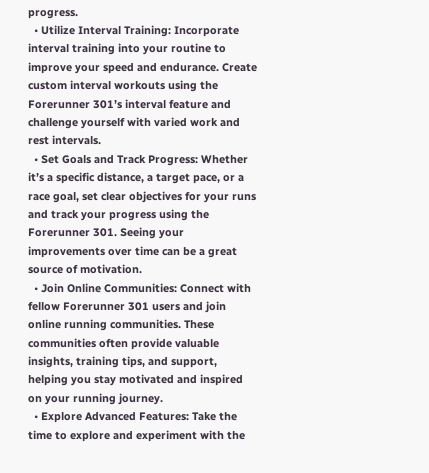progress.
  • Utilize Interval Training: Incorporate interval training into your routine to improve your speed and endurance. Create custom interval workouts using the Forerunner 301’s interval feature and challenge yourself with varied work and rest intervals.
  • Set Goals and Track Progress: Whether it’s a specific distance, a target pace, or a race goal, set clear objectives for your runs and track your progress using the Forerunner 301. Seeing your improvements over time can be a great source of motivation.
  • Join Online Communities: Connect with fellow Forerunner 301 users and join online running communities. These communities often provide valuable insights, training tips, and support, helping you stay motivated and inspired on your running journey.
  • Explore Advanced Features: Take the time to explore and experiment with the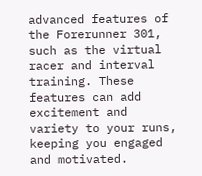advanced features of the Forerunner 301, such as the virtual racer and interval training. These features can add excitement and variety to your runs, keeping you engaged and motivated.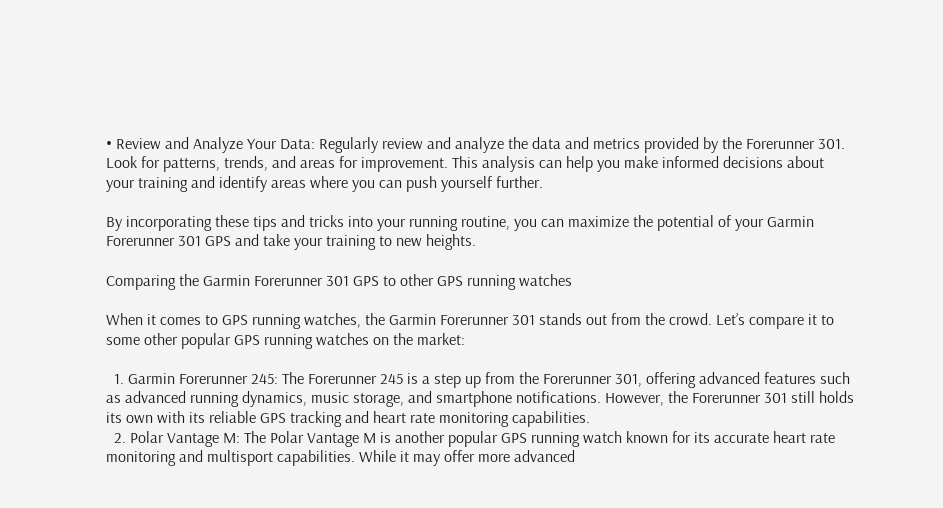• Review and Analyze Your Data: Regularly review and analyze the data and metrics provided by the Forerunner 301. Look for patterns, trends, and areas for improvement. This analysis can help you make informed decisions about your training and identify areas where you can push yourself further.

By incorporating these tips and tricks into your running routine, you can maximize the potential of your Garmin Forerunner 301 GPS and take your training to new heights.

Comparing the Garmin Forerunner 301 GPS to other GPS running watches

When it comes to GPS running watches, the Garmin Forerunner 301 stands out from the crowd. Let’s compare it to some other popular GPS running watches on the market:

  1. Garmin Forerunner 245: The Forerunner 245 is a step up from the Forerunner 301, offering advanced features such as advanced running dynamics, music storage, and smartphone notifications. However, the Forerunner 301 still holds its own with its reliable GPS tracking and heart rate monitoring capabilities.
  2. Polar Vantage M: The Polar Vantage M is another popular GPS running watch known for its accurate heart rate monitoring and multisport capabilities. While it may offer more advanced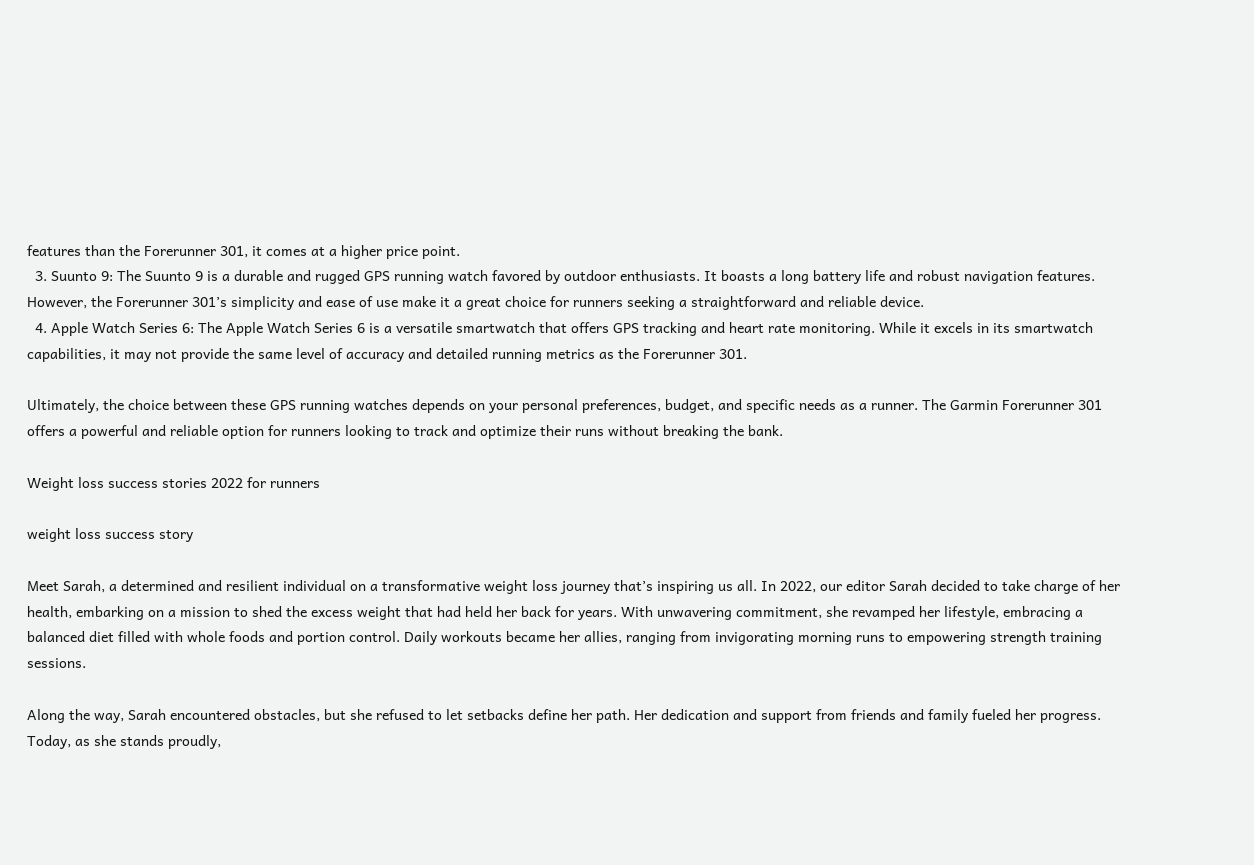features than the Forerunner 301, it comes at a higher price point.
  3. Suunto 9: The Suunto 9 is a durable and rugged GPS running watch favored by outdoor enthusiasts. It boasts a long battery life and robust navigation features. However, the Forerunner 301’s simplicity and ease of use make it a great choice for runners seeking a straightforward and reliable device.
  4. Apple Watch Series 6: The Apple Watch Series 6 is a versatile smartwatch that offers GPS tracking and heart rate monitoring. While it excels in its smartwatch capabilities, it may not provide the same level of accuracy and detailed running metrics as the Forerunner 301.

Ultimately, the choice between these GPS running watches depends on your personal preferences, budget, and specific needs as a runner. The Garmin Forerunner 301 offers a powerful and reliable option for runners looking to track and optimize their runs without breaking the bank.

Weight loss success stories 2022 for runners

weight loss success story

Meet Sarah, a determined and resilient individual on a transformative weight loss journey that’s inspiring us all. In 2022, our editor Sarah decided to take charge of her health, embarking on a mission to shed the excess weight that had held her back for years. With unwavering commitment, she revamped her lifestyle, embracing a balanced diet filled with whole foods and portion control. Daily workouts became her allies, ranging from invigorating morning runs to empowering strength training sessions.

Along the way, Sarah encountered obstacles, but she refused to let setbacks define her path. Her dedication and support from friends and family fueled her progress. Today, as she stands proudly,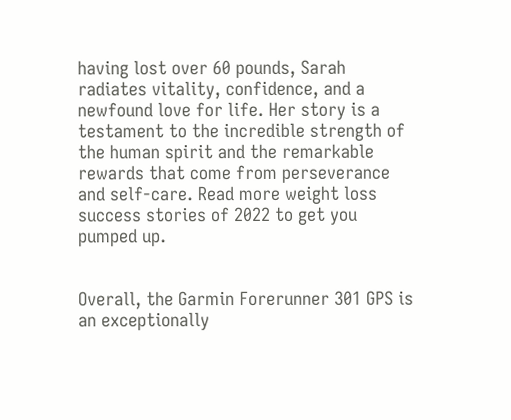having lost over 60 pounds, Sarah radiates vitality, confidence, and a newfound love for life. Her story is a testament to the incredible strength of the human spirit and the remarkable rewards that come from perseverance and self-care. Read more weight loss success stories of 2022 to get you pumped up.


Overall, the Garmin Forerunner 301 GPS is an exceptionally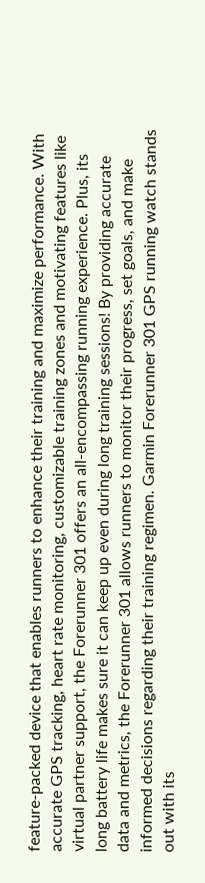feature-packed device that enables runners to enhance their training and maximize performance. With accurate GPS tracking, heart rate monitoring, customizable training zones and motivating features like virtual partner support, the Forerunner 301 offers an all-encompassing running experience. Plus, its long battery life makes sure it can keep up even during long training sessions! By providing accurate data and metrics, the Forerunner 301 allows runners to monitor their progress, set goals, and make informed decisions regarding their training regimen. Garmin Forerunner 301 GPS running watch stands out with its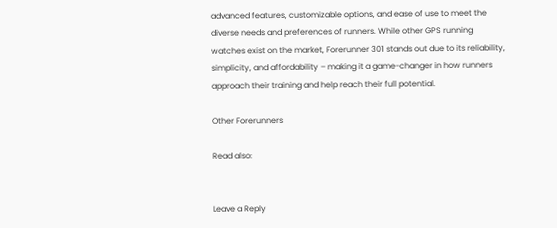advanced features, customizable options, and ease of use to meet the diverse needs and preferences of runners. While other GPS running watches exist on the market, Forerunner 301 stands out due to its reliability, simplicity, and affordability – making it a game-changer in how runners approach their training and help reach their full potential.

Other Forerunners

Read also:


Leave a Reply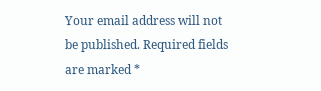Your email address will not be published. Required fields are marked *